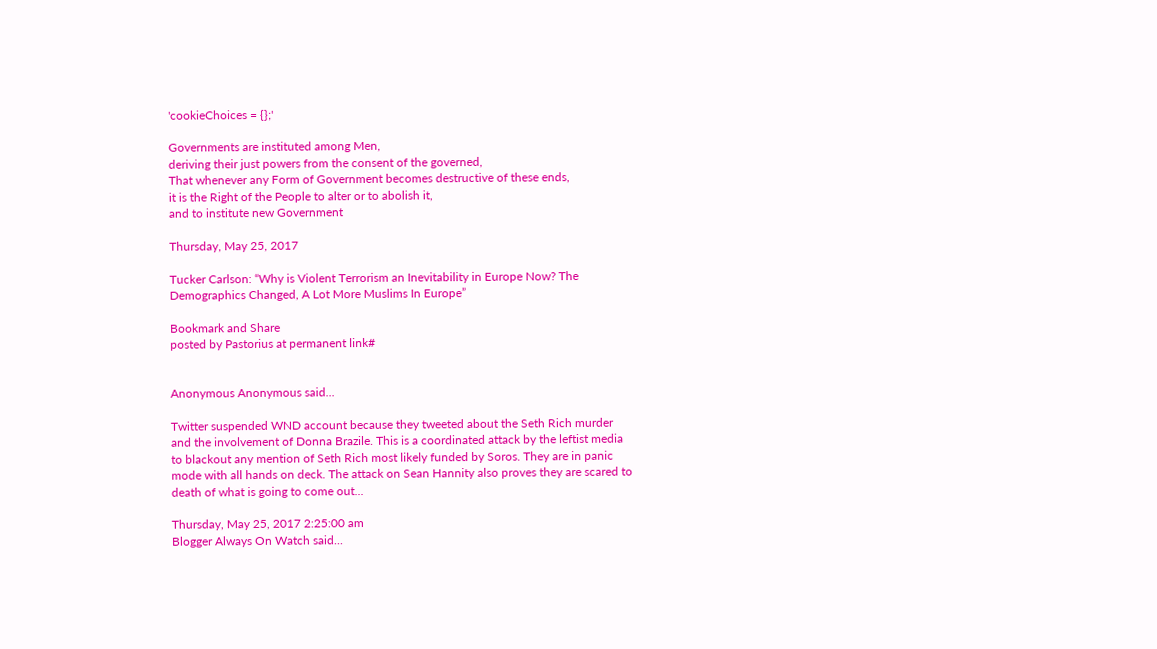'cookieChoices = {};'

Governments are instituted among Men,
deriving their just powers from the consent of the governed,
That whenever any Form of Government becomes destructive of these ends,
it is the Right of the People to alter or to abolish it,
and to institute new Government

Thursday, May 25, 2017

Tucker Carlson: “Why is Violent Terrorism an Inevitability in Europe Now? The Demographics Changed, A Lot More Muslims In Europe”

Bookmark and Share
posted by Pastorius at permanent link#


Anonymous Anonymous said...

Twitter suspended WND account because they tweeted about the Seth Rich murder and the involvement of Donna Brazile. This is a coordinated attack by the leftist media to blackout any mention of Seth Rich most likely funded by Soros. They are in panic mode with all hands on deck. The attack on Sean Hannity also proves they are scared to death of what is going to come out...

Thursday, May 25, 2017 2:25:00 am
Blogger Always On Watch said...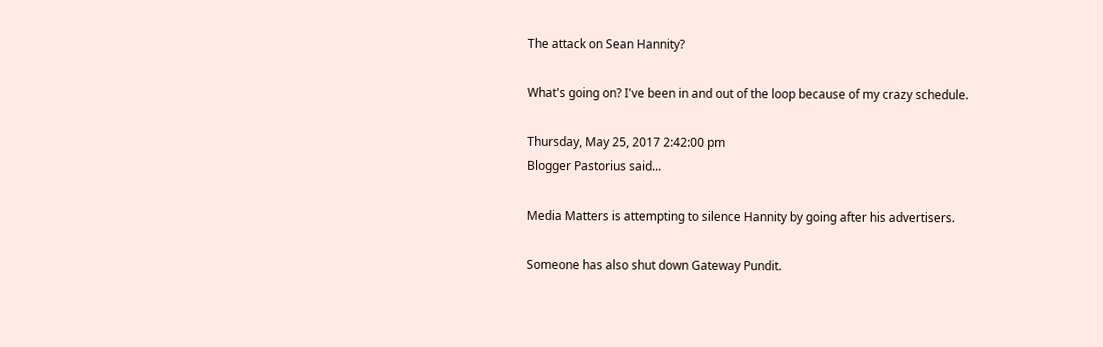The attack on Sean Hannity?

What's going on? I've been in and out of the loop because of my crazy schedule.

Thursday, May 25, 2017 2:42:00 pm
Blogger Pastorius said...

Media Matters is attempting to silence Hannity by going after his advertisers.

Someone has also shut down Gateway Pundit.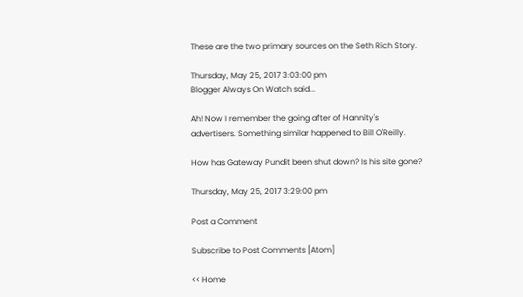These are the two primary sources on the Seth Rich Story.

Thursday, May 25, 2017 3:03:00 pm
Blogger Always On Watch said...

Ah! Now I remember the going after of Hannity's advertisers. Something similar happened to Bill O'Reilly.

How has Gateway Pundit been shut down? Is his site gone?

Thursday, May 25, 2017 3:29:00 pm

Post a Comment

Subscribe to Post Comments [Atom]

<< Home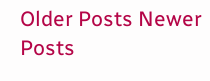Older Posts Newer Posts